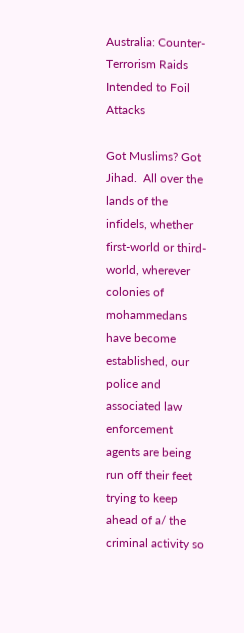Australia: Counter-Terrorism Raids Intended to Foil Attacks

Got Muslims? Got Jihad.  All over the lands of the infidels, whether first-world or third-world, wherever colonies of mohammedans have become established, our police and associated law enforcement agents are being run off their feet trying to keep ahead of a/ the criminal activity so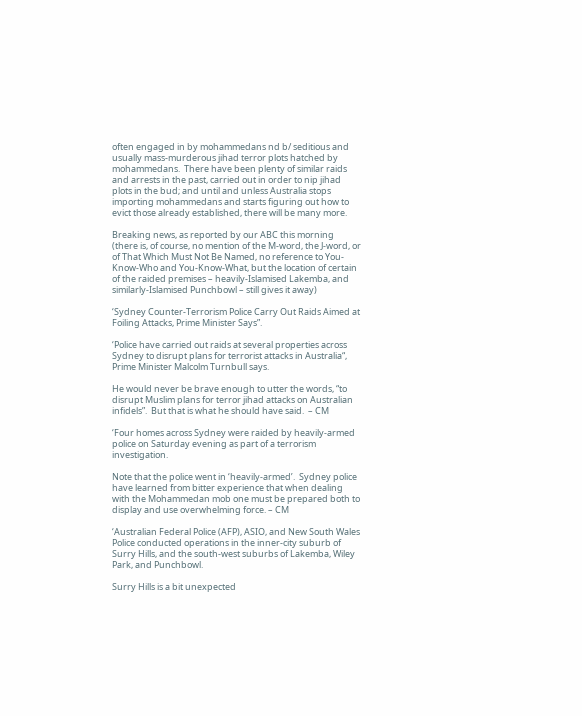often engaged in by mohammedans nd b/ seditious and usually mass-murderous jihad terror plots hatched by mohammedans.  There have been plenty of similar raids and arrests in the past, carried out in order to nip jihad plots in the bud; and until and unless Australia stops importing mohammedans and starts figuring out how to evict those already established, there will be many more.

Breaking news, as reported by our ABC this morning (there is, of course, no mention of the M-word, the J-word, or of That Which Must Not Be Named, no reference to You-Know-Who and You-Know-What, but the location of certain of the raided premises – heavily-Islamised Lakemba, and similarly-Islamised Punchbowl – still gives it away)

‘Sydney Counter-Terrorism Police Carry Out Raids Aimed at Foiling Attacks, Prime Minister Says”.

‘Police have carried out raids at several properties across Sydney to disrupt plans for terrorist attacks in Australia“, Prime Minister Malcolm Turnbull says.

He would never be brave enough to utter the words, “to disrupt Muslim plans for terror jihad attacks on Australian infidels”.  But that is what he should have said.  – CM

‘Four homes across Sydney were raided by heavily-armed police on Saturday evening as part of a terrorism investigation.

Note that the police went in ‘heavily-armed’.  Sydney police have learned from bitter experience that when dealing with the Mohammedan mob one must be prepared both to display and use overwhelming force. – CM

‘Australian Federal Police (AFP), ASIO, and New South Wales Police conducted operations in the inner-city suburb of Surry Hills, and the south-west suburbs of Lakemba, Wiley Park, and Punchbowl.

Surry Hills is a bit unexpected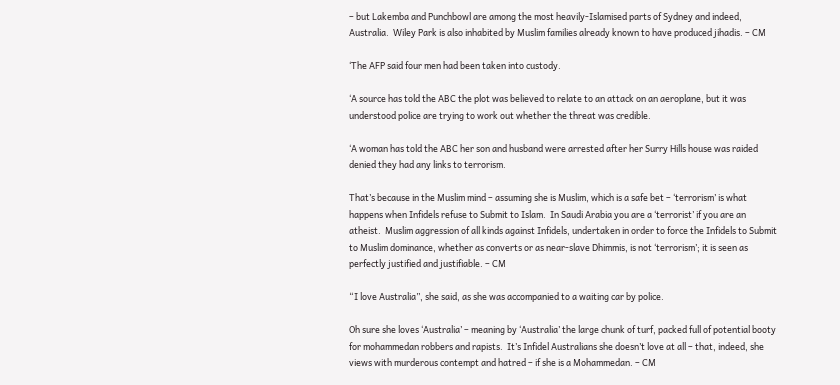– but Lakemba and Punchbowl are among the most heavily-Islamised parts of Sydney and indeed, Australia.  Wiley Park is also inhabited by Muslim families already known to have produced jihadis. – CM

‘The AFP said four men had been taken into custody.

‘A source has told the ABC the plot was believed to relate to an attack on an aeroplane, but it was understood police are trying to work out whether the threat was credible.

‘A woman has told the ABC her son and husband were arrested after her Surry Hills house was raided denied they had any links to terrorism.

That’s because in the Muslim mind – assuming she is Muslim, which is a safe bet – ‘terrorism’ is what happens when Infidels refuse to Submit to Islam.  In Saudi Arabia you are a ‘terrorist’ if you are an atheist.  Muslim aggression of all kinds against Infidels, undertaken in order to force the Infidels to Submit to Muslim dominance, whether as converts or as near-slave Dhimmis, is not ‘terrorism’; it is seen as perfectly justified and justifiable. – CM

“I love Australia”, she said, as she was accompanied to a waiting car by police.

Oh sure she loves ‘Australia’ – meaning by ‘Australia’ the large chunk of turf, packed full of potential booty for mohammedan robbers and rapists.  It’s Infidel Australians she doesn’t love at all – that, indeed, she views with murderous contempt and hatred – if she is a Mohammedan. – CM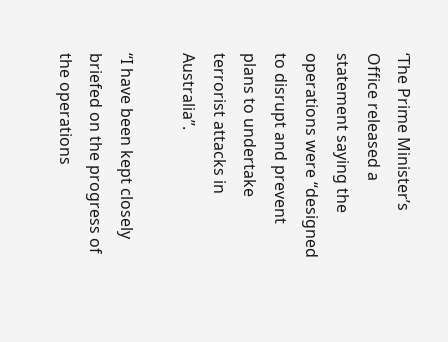‘The Prime Minister’s Office released a statement saying the operations were “designed to disrupt and prevent plans to undertake terrorist attacks in Australia”.

“I have been kept closely briefed on the progress of the operations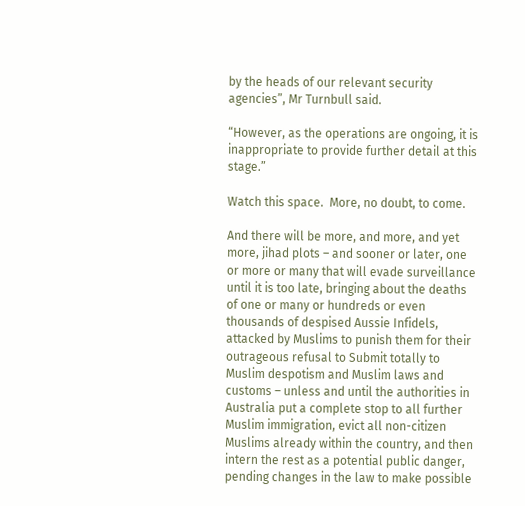by the heads of our relevant security agencies”, Mr Turnbull said.

“However, as the operations are ongoing, it is inappropriate to provide further detail at this stage.”

Watch this space.  More, no doubt, to come.

And there will be more, and more, and yet more, jihad plots – and sooner or later, one or more or many that will evade surveillance until it is too late, bringing about the deaths of one or many or hundreds or even thousands of despised Aussie Infidels, attacked by Muslims to punish them for their outrageous refusal to Submit totally to Muslim despotism and Muslim laws and customs – unless and until the authorities in Australia put a complete stop to all further Muslim immigration, evict all non-citizen Muslims already within the country, and then intern the rest as a potential public danger, pending changes in the law to make possible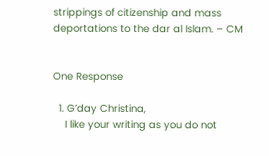strippings of citizenship and mass deportations to the dar al Islam. – CM


One Response

  1. G’day Christina,
    I like your writing as you do not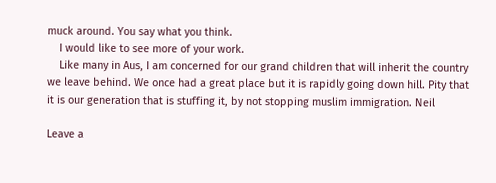muck around. You say what you think.
    I would like to see more of your work.
    Like many in Aus, I am concerned for our grand children that will inherit the country we leave behind. We once had a great place but it is rapidly going down hill. Pity that it is our generation that is stuffing it, by not stopping muslim immigration. Neil

Leave a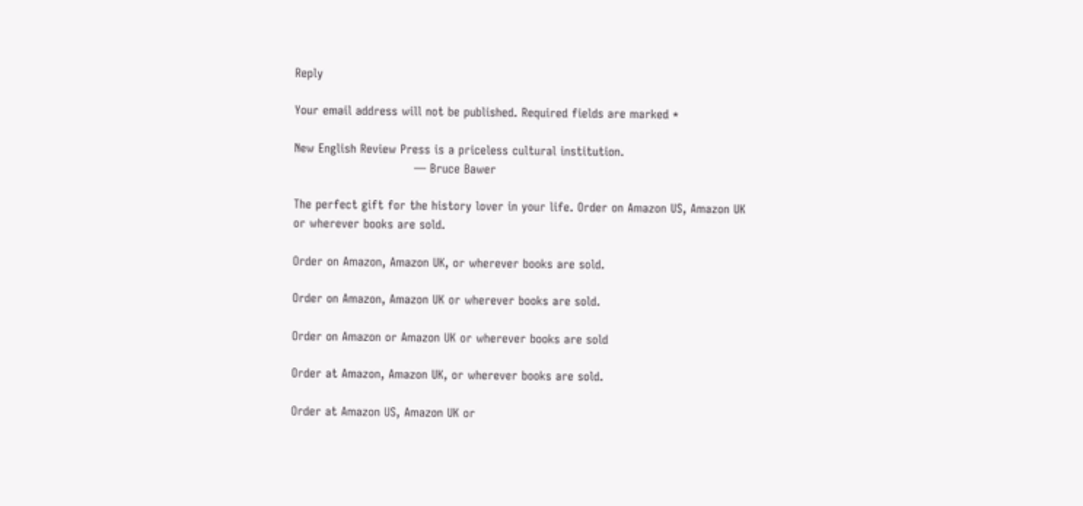Reply

Your email address will not be published. Required fields are marked *

New English Review Press is a priceless cultural institution.
                              — Bruce Bawer

The perfect gift for the history lover in your life. Order on Amazon US, Amazon UK or wherever books are sold.

Order on Amazon, Amazon UK, or wherever books are sold.

Order on Amazon, Amazon UK or wherever books are sold.

Order on Amazon or Amazon UK or wherever books are sold

Order at Amazon, Amazon UK, or wherever books are sold.

Order at Amazon US, Amazon UK or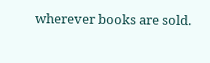wherever books are sold.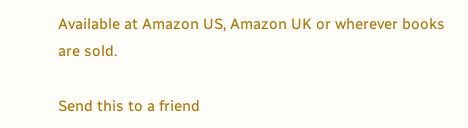Available at Amazon US, Amazon UK or wherever books are sold.

Send this to a friend